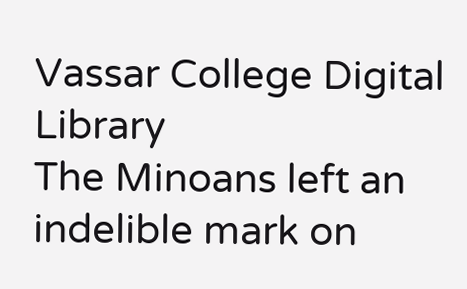Vassar College Digital Library
The Minoans left an indelible mark on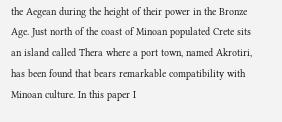the Aegean during the height of their power in the Bronze Age. Just north of the coast of Minoan populated Crete sits an island called Thera where a port town, named Akrotiri, has been found that bears remarkable compatibility with Minoan culture. In this paper I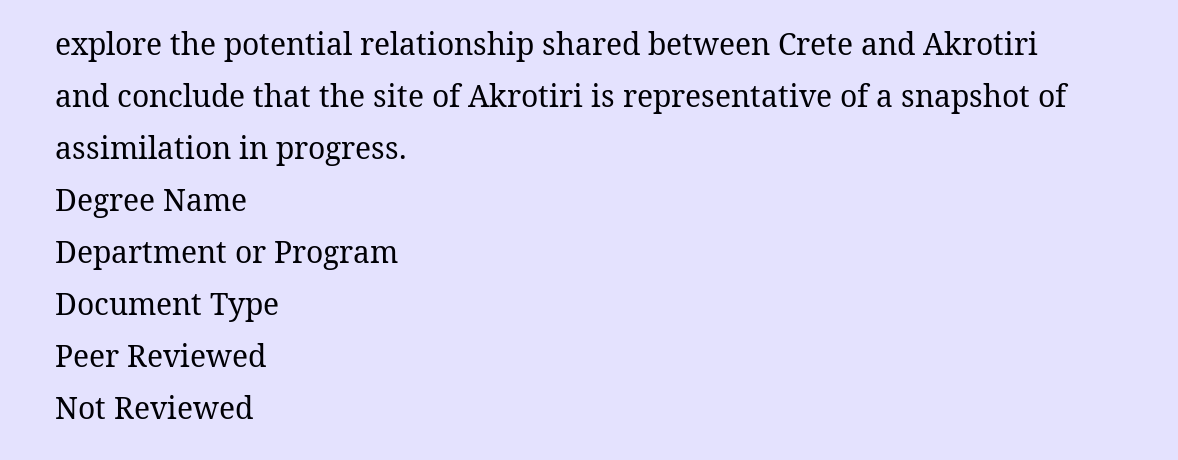explore the potential relationship shared between Crete and Akrotiri and conclude that the site of Akrotiri is representative of a snapshot of assimilation in progress.
Degree Name
Department or Program
Document Type
Peer Reviewed
Not Reviewed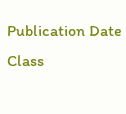Publication Date
Class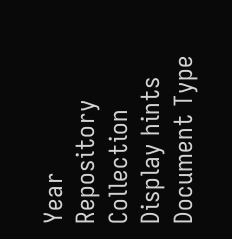Year
Repository Collection
Display hints
Document Type